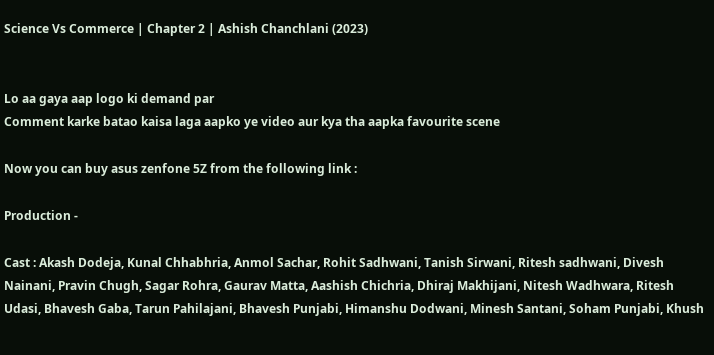Science Vs Commerce | Chapter 2 | Ashish Chanchlani (2023)


Lo aa gaya aap logo ki demand par
Comment karke batao kaisa laga aapko ye video aur kya tha aapka favourite scene

Now you can buy asus zenfone 5Z from the following link :

Production -

Cast : Akash Dodeja, Kunal Chhabhria, Anmol Sachar, Rohit Sadhwani, Tanish Sirwani, Ritesh sadhwani, Divesh Nainani, Pravin Chugh, Sagar Rohra, Gaurav Matta, Aashish Chichria, Dhiraj Makhijani, Nitesh Wadhwara, Ritesh Udasi, Bhavesh Gaba, Tarun Pahilajani, Bhavesh Punjabi, Himanshu Dodwani, Minesh Santani, Soham Punjabi, Khush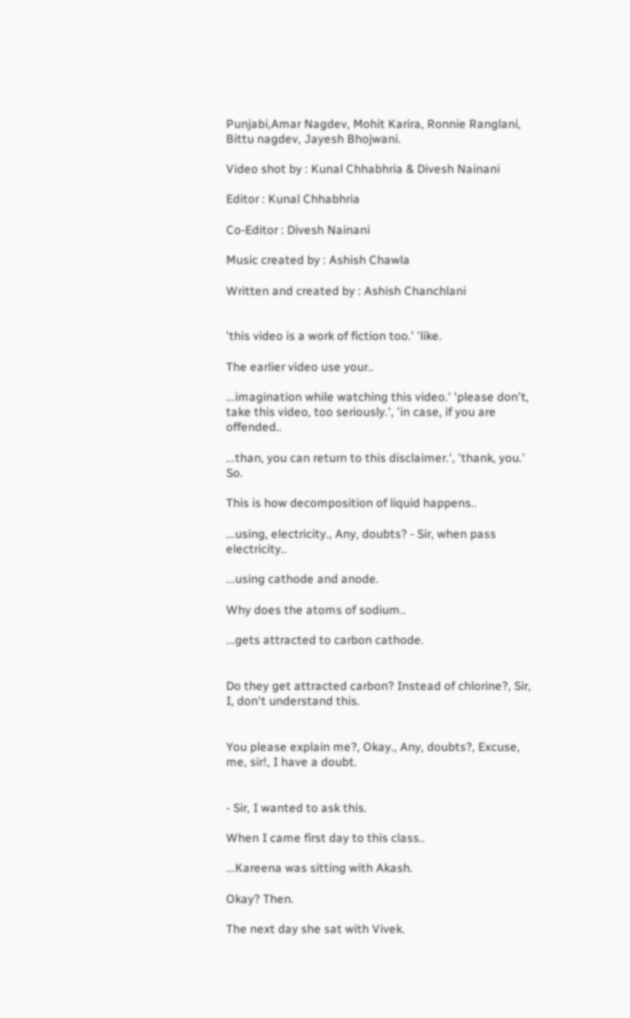Punjabi,Amar Nagdev, Mohit Karira, Ronnie Ranglani, Bittu nagdev, Jayesh Bhojwani.

Video shot by : Kunal Chhabhria & Divesh Nainani

Editor : Kunal Chhabhria

Co-Editor : Divesh Nainani

Music created by : Ashish Chawla

Written and created by : Ashish Chanchlani


'this video is a work of fiction too.' 'like.

The earlier video use your..

...imagination while watching this video.' 'please don't, take this video, too seriously.', 'in case, if you are offended..

...than, you can return to this disclaimer.', 'thank, you.' So.

This is how decomposition of liquid happens..

...using, electricity., Any, doubts? - Sir, when pass electricity..

...using cathode and anode.

Why does the atoms of sodium..

...gets attracted to carbon cathode.


Do they get attracted carbon? Instead of chlorine?, Sir, I, don't understand this.


You please explain me?, Okay., Any, doubts?, Excuse, me, sir!, I have a doubt.


- Sir, I wanted to ask this.

When I came first day to this class..

...Kareena was sitting with Akash.

Okay? Then.

The next day she sat with Vivek.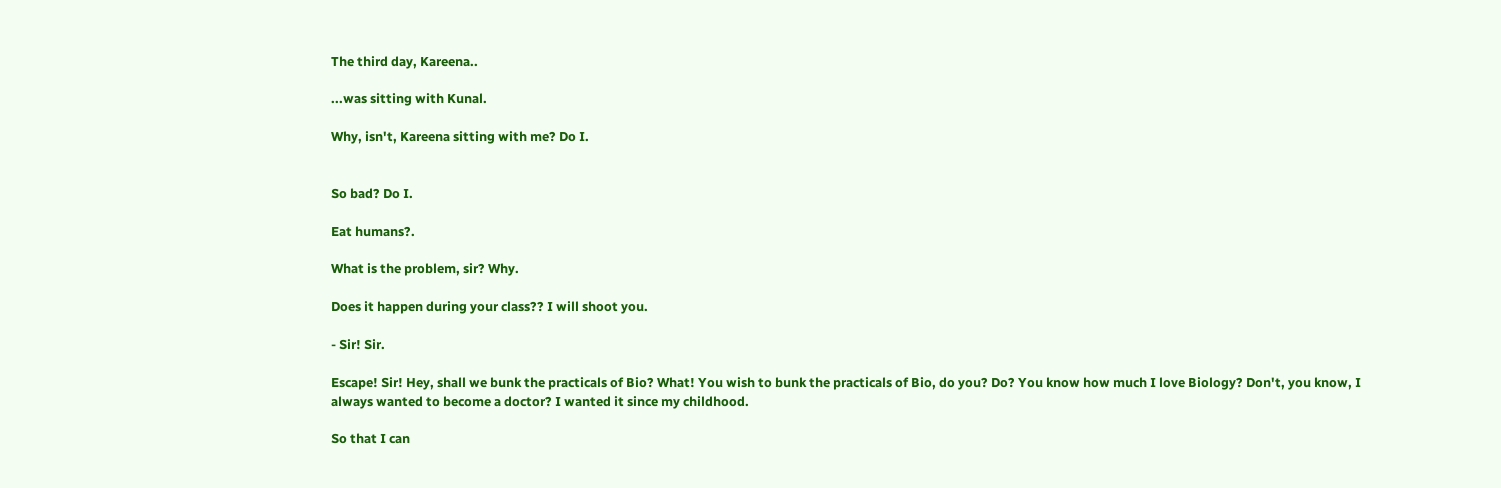The third day, Kareena..

...was sitting with Kunal.

Why, isn't, Kareena sitting with me? Do I.


So bad? Do I.

Eat humans?.

What is the problem, sir? Why.

Does it happen during your class?? I will shoot you.

- Sir! Sir.

Escape! Sir! Hey, shall we bunk the practicals of Bio? What! You wish to bunk the practicals of Bio, do you? Do? You know how much I love Biology? Don't, you know, I always wanted to become a doctor? I wanted it since my childhood.

So that I can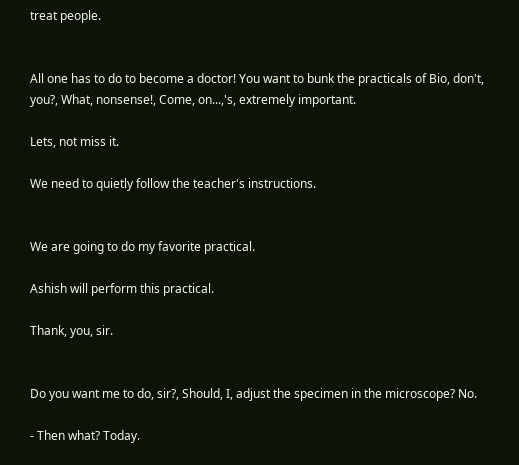treat people.


All one has to do to become a doctor! You want to bunk the practicals of Bio, don't, you?, What, nonsense!, Come, on...,'s, extremely important.

Lets, not miss it.

We need to quietly follow the teacher's instructions.


We are going to do my favorite practical.

Ashish will perform this practical.

Thank, you, sir.


Do you want me to do, sir?, Should, I, adjust the specimen in the microscope? No.

- Then what? Today.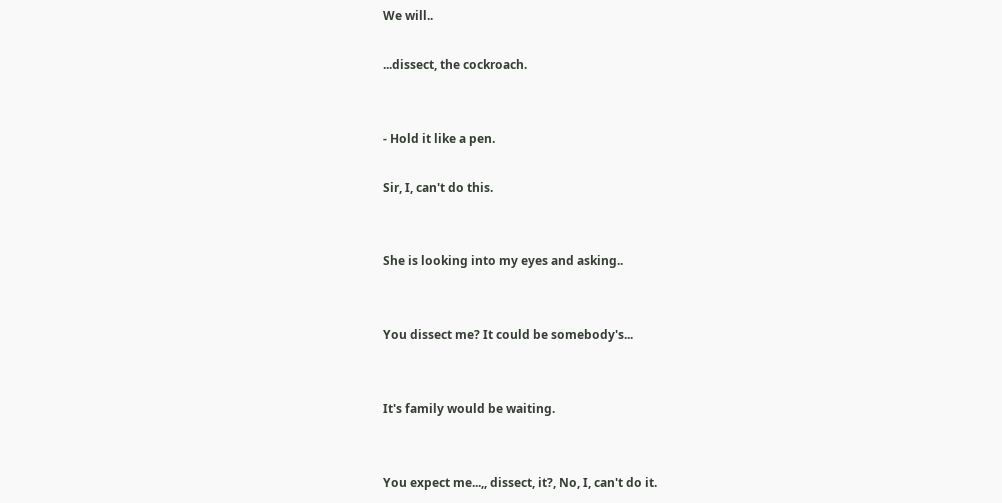We will..

...dissect, the cockroach.


- Hold it like a pen.

Sir, I, can't do this.


She is looking into my eyes and asking..


You dissect me? It could be somebody's...


It's family would be waiting.


You expect me...,, dissect, it?, No, I, can't do it.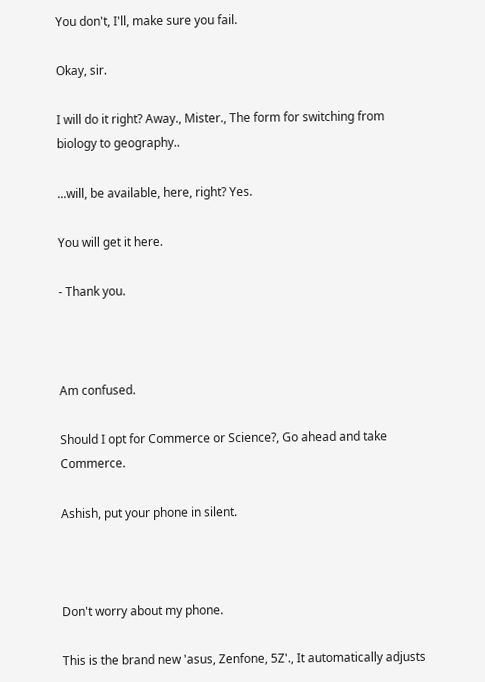You don't, I'll, make sure you fail.

Okay, sir.

I will do it right? Away., Mister., The form for switching from biology to geography..

...will, be available, here, right? Yes.

You will get it here.

- Thank you.



Am confused.

Should I opt for Commerce or Science?, Go ahead and take Commerce.

Ashish, put your phone in silent.



Don't worry about my phone.

This is the brand new 'asus, Zenfone, 5Z'., It automatically adjusts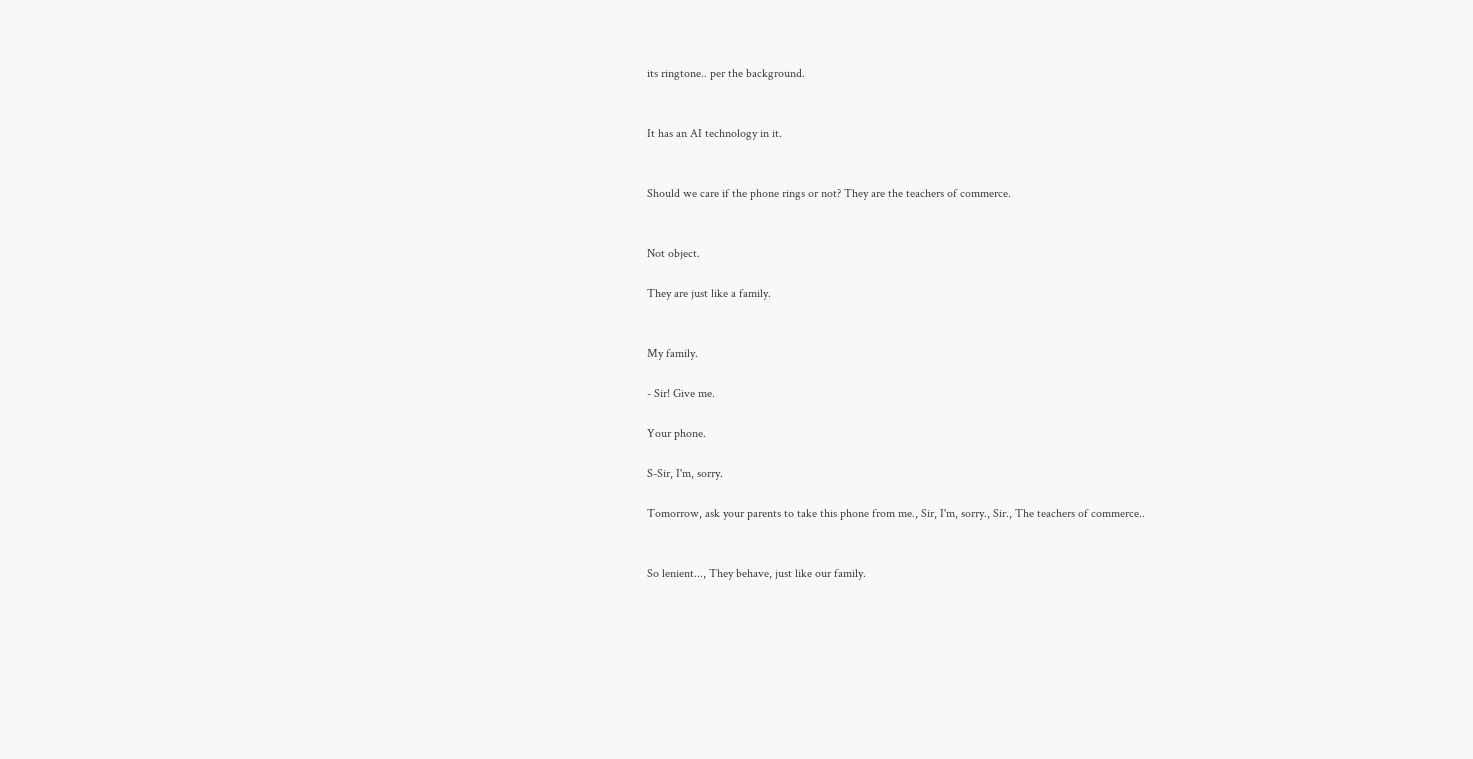its ringtone.. per the background.


It has an AI technology in it.


Should we care if the phone rings or not? They are the teachers of commerce.


Not object.

They are just like a family.


My family.

- Sir! Give me.

Your phone.

S-Sir, I'm, sorry.

Tomorrow, ask your parents to take this phone from me., Sir, I'm, sorry., Sir., The teachers of commerce..


So lenient..., They behave, just like our family.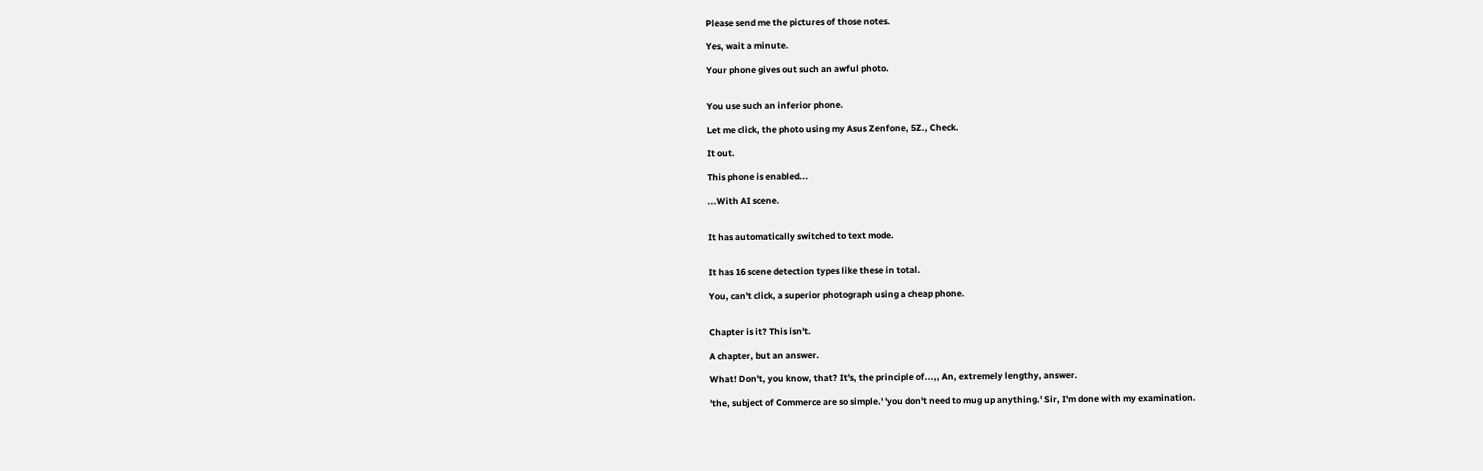Please send me the pictures of those notes.

Yes, wait a minute.

Your phone gives out such an awful photo.


You use such an inferior phone.

Let me click, the photo using my Asus Zenfone, 5Z., Check.

It out.

This phone is enabled...

...With AI scene.


It has automatically switched to text mode.


It has 16 scene detection types like these in total.

You, can't click, a superior photograph using a cheap phone.


Chapter is it? This isn't.

A chapter, but an answer.

What! Don't, you know, that? It's, the principle of...,, An, extremely lengthy, answer.

'the, subject of Commerce are so simple.' 'you don't need to mug up anything.' Sir, I'm done with my examination.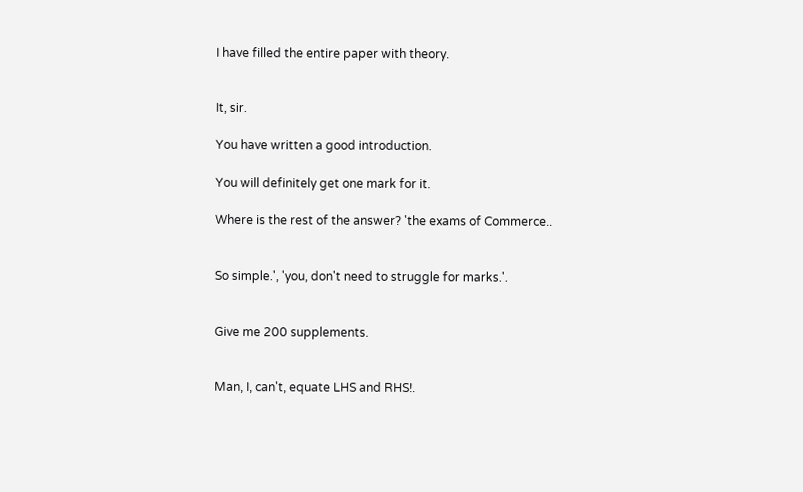I have filled the entire paper with theory.


It, sir.

You have written a good introduction.

You will definitely get one mark for it.

Where is the rest of the answer? 'the exams of Commerce..


So simple.', 'you, don't need to struggle for marks.'.


Give me 200 supplements.


Man, I, can't, equate LHS and RHS!.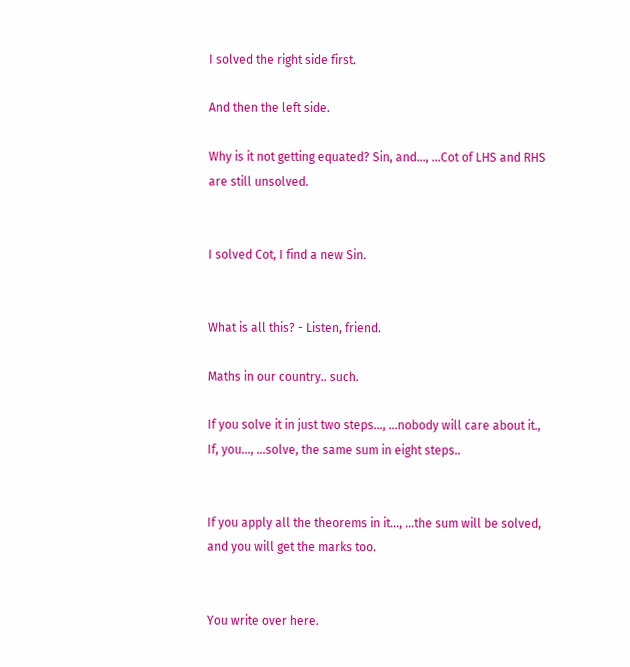I solved the right side first.

And then the left side.

Why is it not getting equated? Sin, and..., ...Cot of LHS and RHS are still unsolved.


I solved Cot, I find a new Sin.


What is all this? - Listen, friend.

Maths in our country.. such.

If you solve it in just two steps..., ...nobody will care about it., If, you..., ...solve, the same sum in eight steps..


If you apply all the theorems in it..., ...the sum will be solved, and you will get the marks too.


You write over here.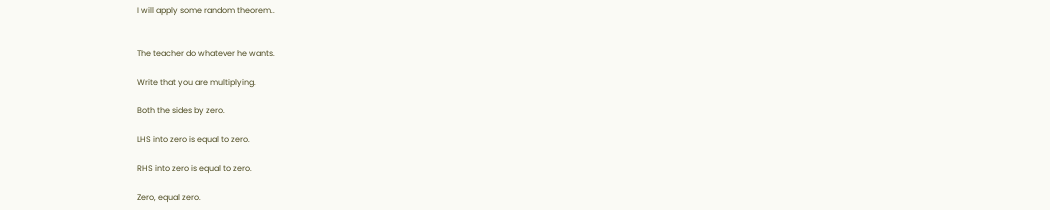I will apply some random theorem..


The teacher do whatever he wants.

Write that you are multiplying.

Both the sides by zero.

LHS into zero is equal to zero.

RHS into zero is equal to zero.

Zero, equal zero.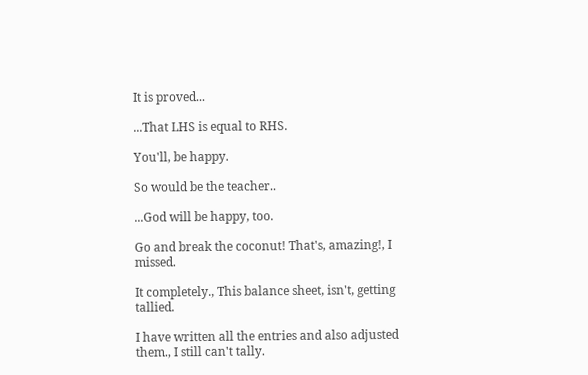It is proved...

...That LHS is equal to RHS.

You'll, be happy.

So would be the teacher..

...God will be happy, too.

Go and break the coconut! That's, amazing!, I missed.

It completely., This balance sheet, isn't, getting tallied.

I have written all the entries and also adjusted them., I still can't tally.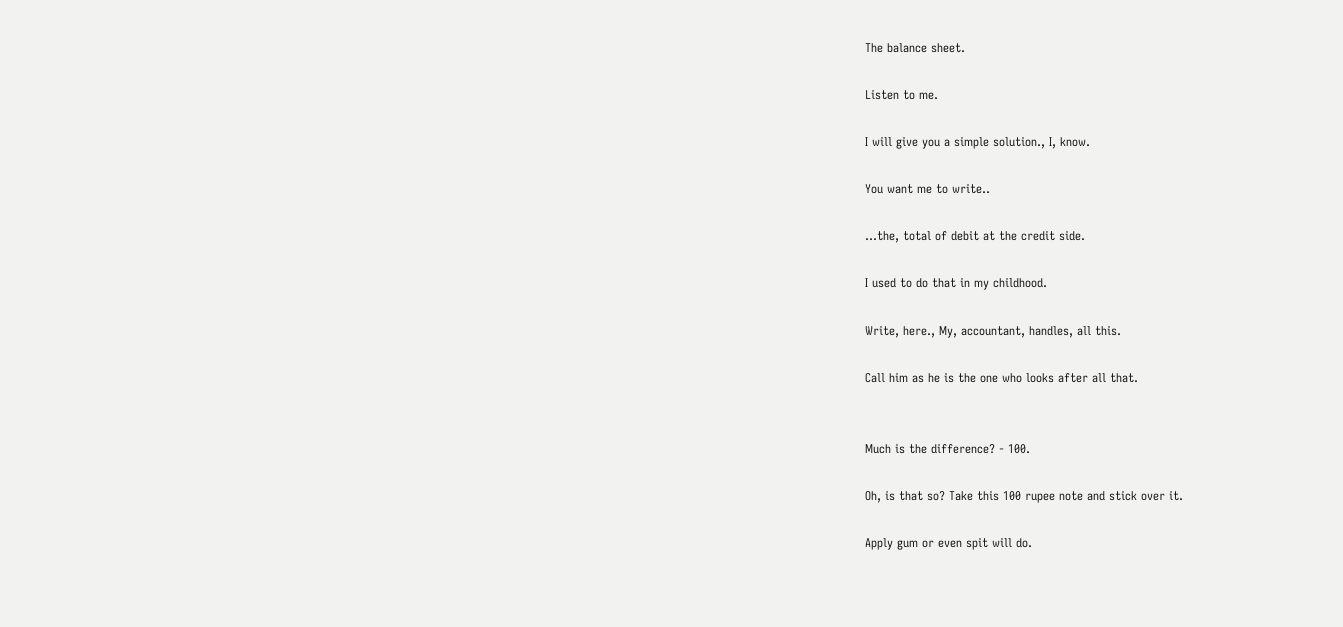The balance sheet.

Listen to me.

I will give you a simple solution., I, know.

You want me to write..

...the, total of debit at the credit side.

I used to do that in my childhood.

Write, here., My, accountant, handles, all this.

Call him as he is the one who looks after all that.


Much is the difference? - 100.

Oh, is that so? Take this 100 rupee note and stick over it.

Apply gum or even spit will do.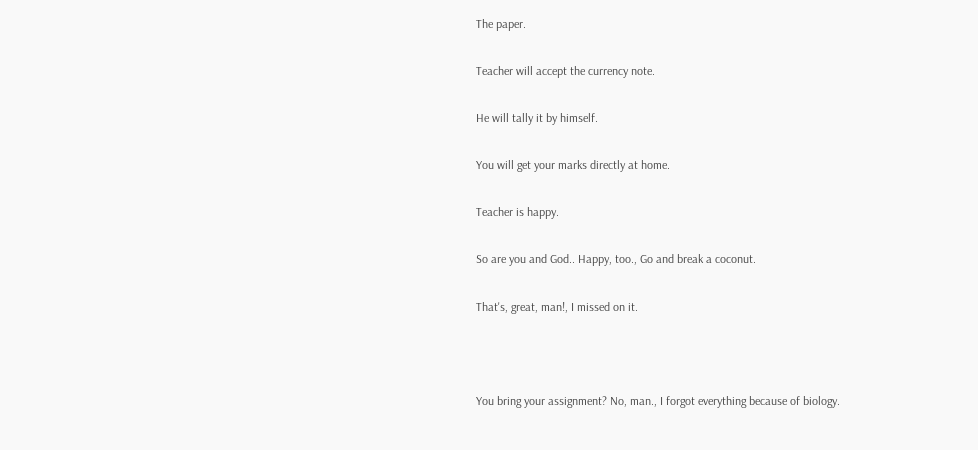The paper.

Teacher will accept the currency note.

He will tally it by himself.

You will get your marks directly at home.

Teacher is happy.

So are you and God.. Happy, too., Go and break a coconut.

That's, great, man!, I missed on it.



You bring your assignment? No, man., I forgot everything because of biology.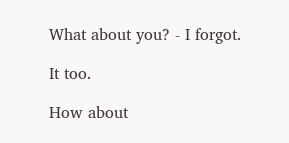What about you? - I forgot.

It too.

How about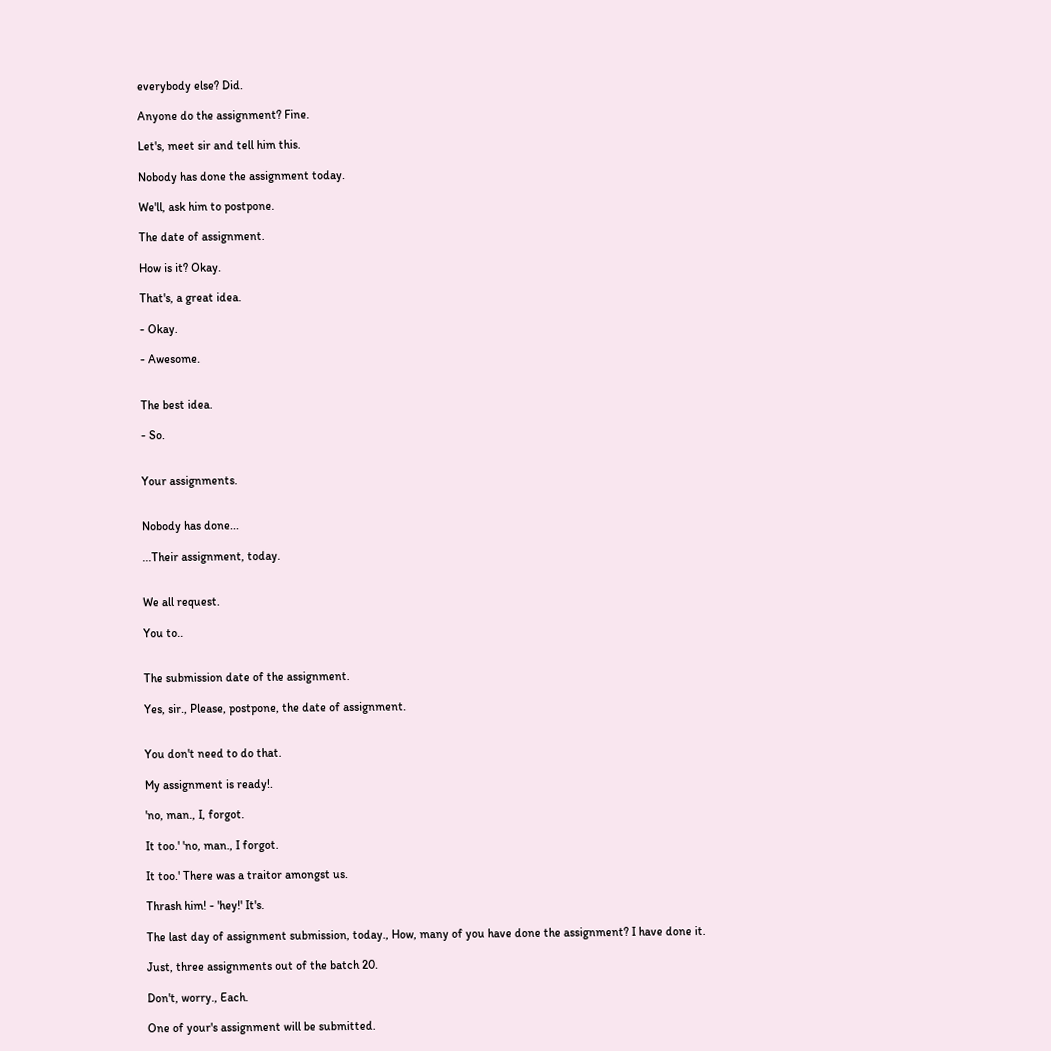everybody else? Did.

Anyone do the assignment? Fine.

Let's, meet sir and tell him this.

Nobody has done the assignment today.

We'll, ask him to postpone.

The date of assignment.

How is it? Okay.

That's, a great idea.

- Okay.

- Awesome.


The best idea.

- So.


Your assignments.


Nobody has done...

...Their assignment, today.


We all request.

You to..


The submission date of the assignment.

Yes, sir., Please, postpone, the date of assignment.


You don't need to do that.

My assignment is ready!.

'no, man., I, forgot.

It too.' 'no, man., I forgot.

It too.' There was a traitor amongst us.

Thrash him! - 'hey!' It's.

The last day of assignment submission, today., How, many of you have done the assignment? I have done it.

Just, three assignments out of the batch 20.

Don't, worry., Each.

One of your's assignment will be submitted.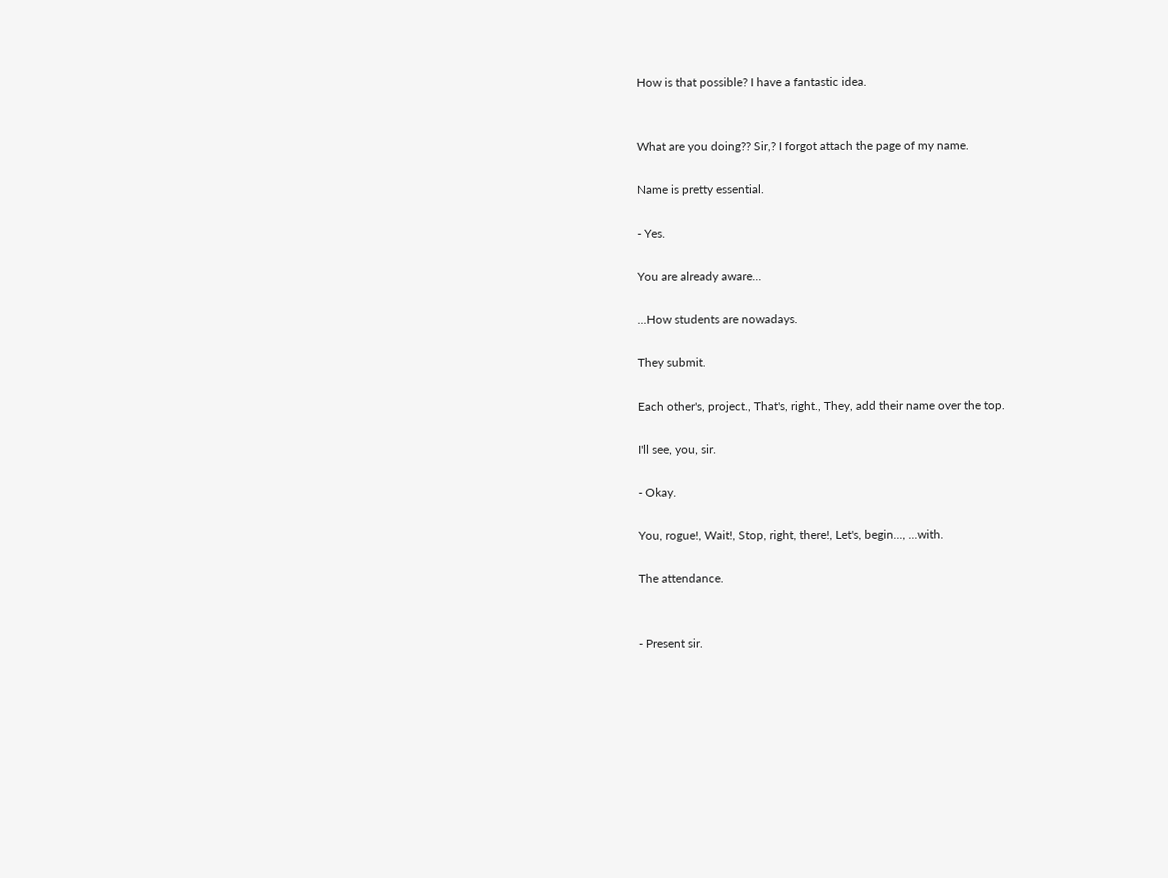How is that possible? I have a fantastic idea.


What are you doing?? Sir,? I forgot attach the page of my name.

Name is pretty essential.

- Yes.

You are already aware...

...How students are nowadays.

They submit.

Each other's, project., That's, right., They, add their name over the top.

I'll see, you, sir.

- Okay.

You, rogue!, Wait!, Stop, right, there!, Let's, begin..., ...with.

The attendance.


- Present sir.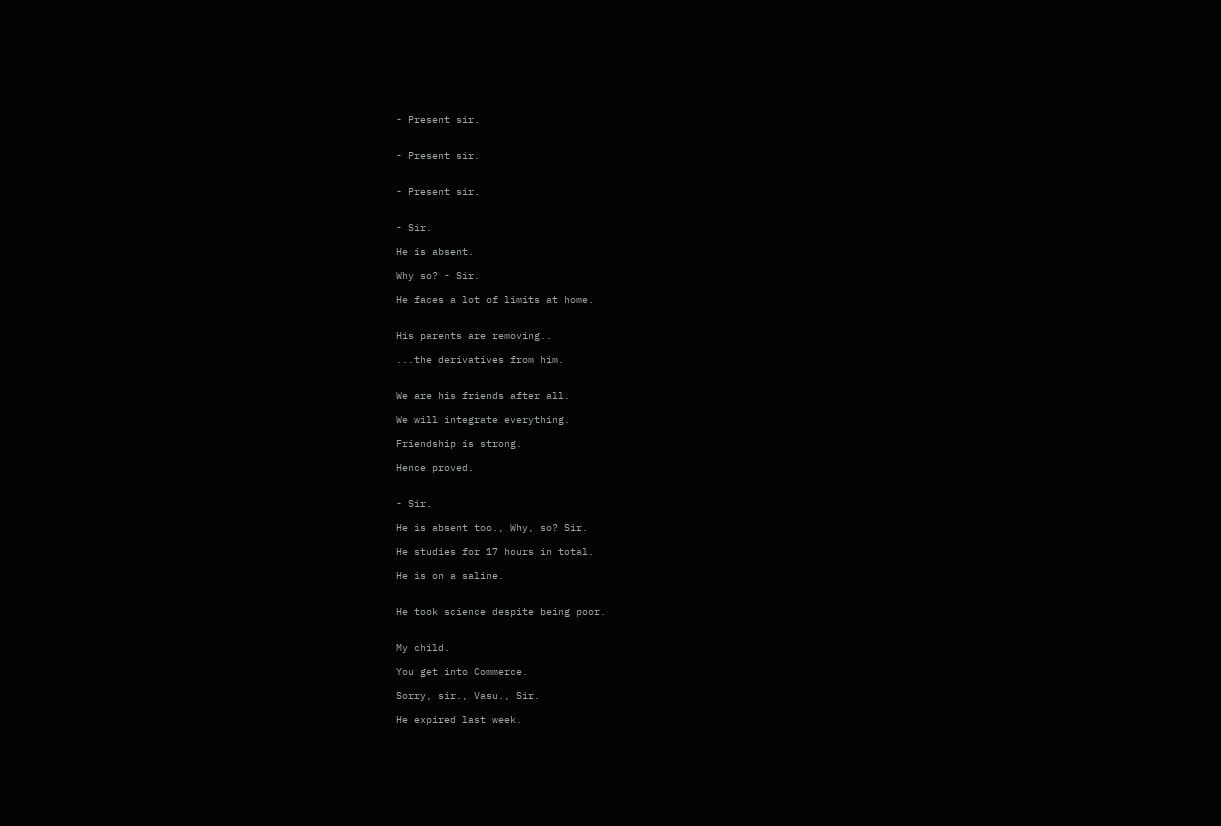- Present sir.


- Present sir.


- Present sir.


- Sir.

He is absent.

Why so? - Sir.

He faces a lot of limits at home.


His parents are removing..

...the derivatives from him.


We are his friends after all.

We will integrate everything.

Friendship is strong.

Hence proved.


- Sir.

He is absent too., Why, so? Sir.

He studies for 17 hours in total.

He is on a saline.


He took science despite being poor.


My child.

You get into Commerce.

Sorry, sir., Vasu., Sir.

He expired last week.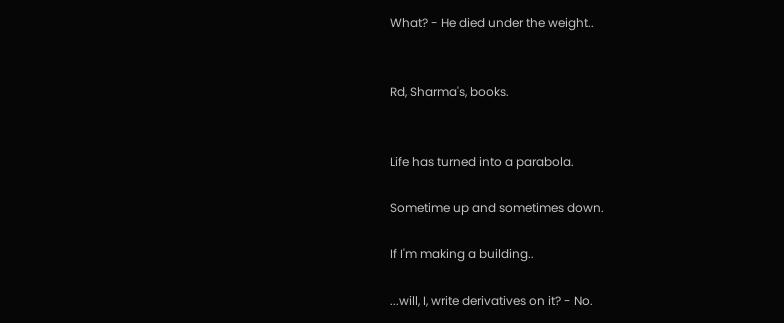What? - He died under the weight..


Rd, Sharma's, books.


Life has turned into a parabola.

Sometime up and sometimes down.

If I'm making a building..

...will, I, write derivatives on it? - No.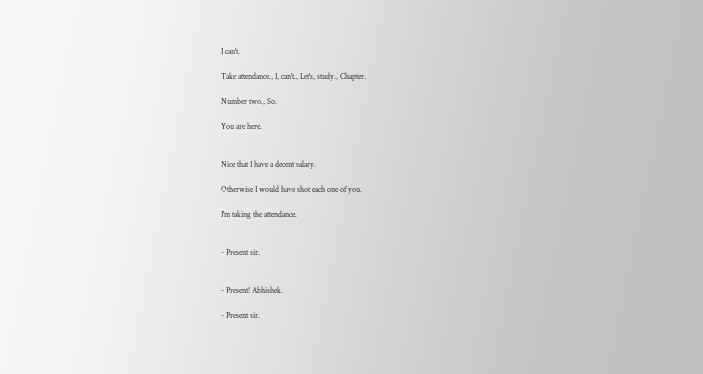I can't.

Take attendance., I, can't., Let's, study., Chapter.

Number two., So.

You are here.


Nice that I have a decent salary.

Otherwise I would have shot each one of you.

I'm taking the attendance.


- Present sir.


- Present! Abhishek.

- Present sir.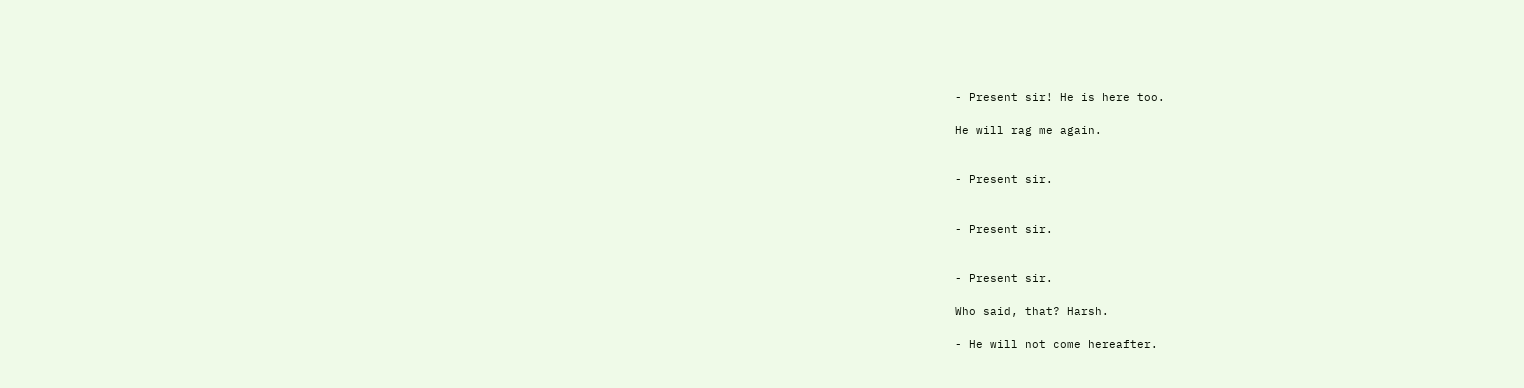- Present sir! He is here too.

He will rag me again.


- Present sir.


- Present sir.


- Present sir.

Who said, that? Harsh.

- He will not come hereafter.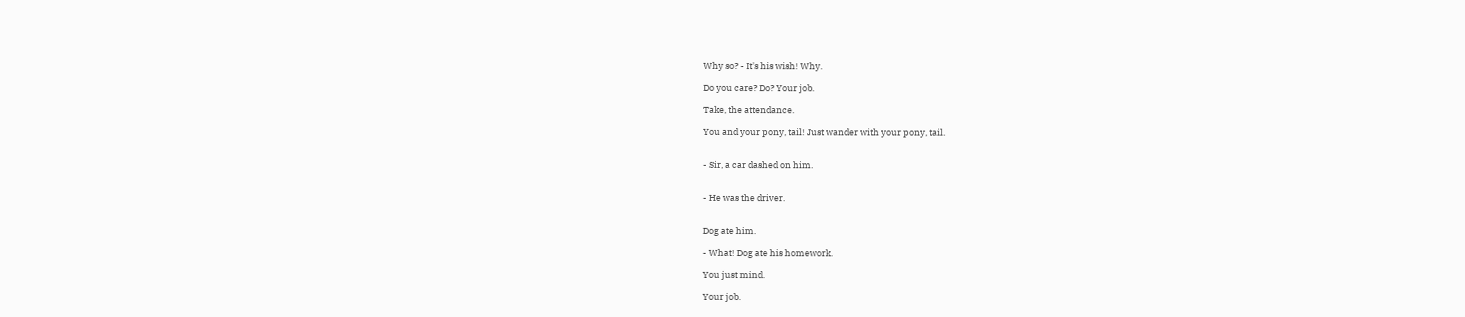Why so? - It's his wish! Why.

Do you care? Do? Your job.

Take, the attendance.

You and your pony, tail! Just wander with your pony, tail.


- Sir, a car dashed on him.


- He was the driver.


Dog ate him.

- What! Dog ate his homework.

You just mind.

Your job.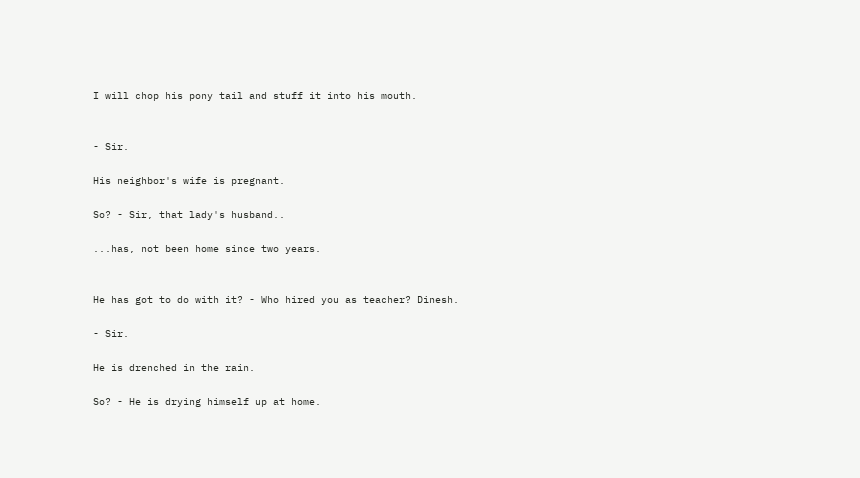I will chop his pony tail and stuff it into his mouth.


- Sir.

His neighbor's wife is pregnant.

So? - Sir, that lady's husband..

...has, not been home since two years.


He has got to do with it? - Who hired you as teacher? Dinesh.

- Sir.

He is drenched in the rain.

So? - He is drying himself up at home.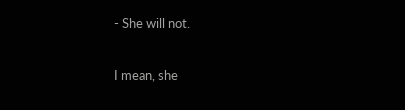- She will not.

I mean, she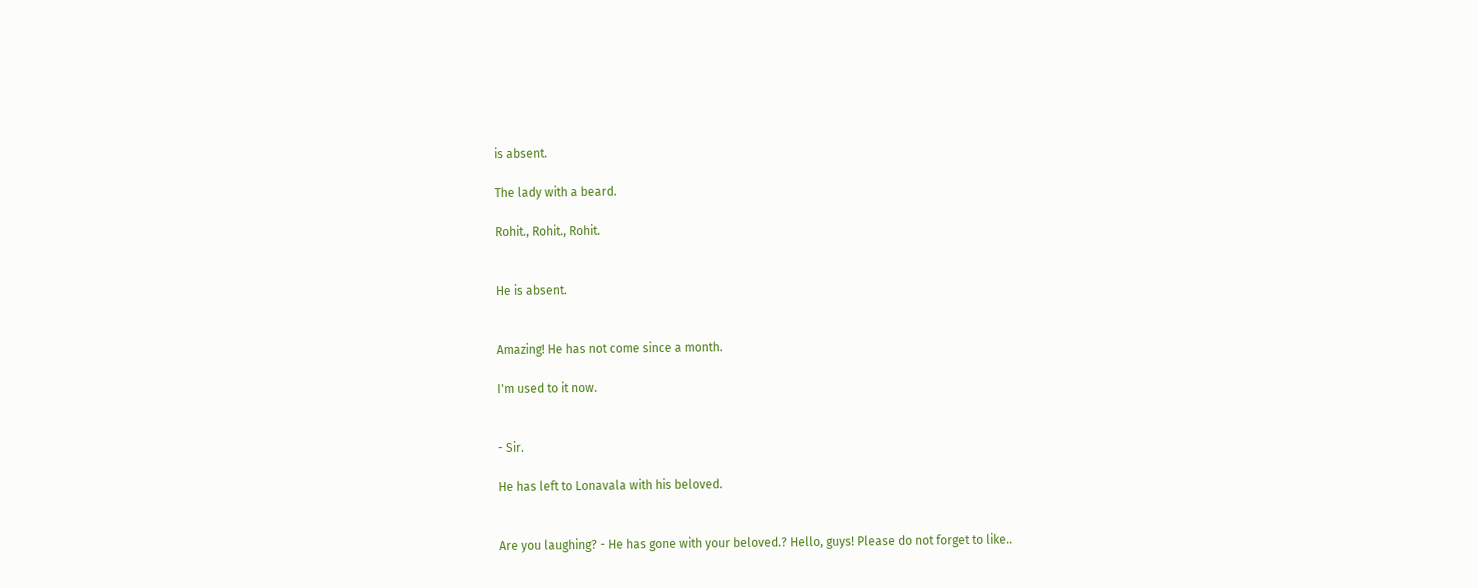is absent.

The lady with a beard.

Rohit., Rohit., Rohit.


He is absent.


Amazing! He has not come since a month.

I'm used to it now.


- Sir.

He has left to Lonavala with his beloved.


Are you laughing? - He has gone with your beloved.? Hello, guys! Please do not forget to like..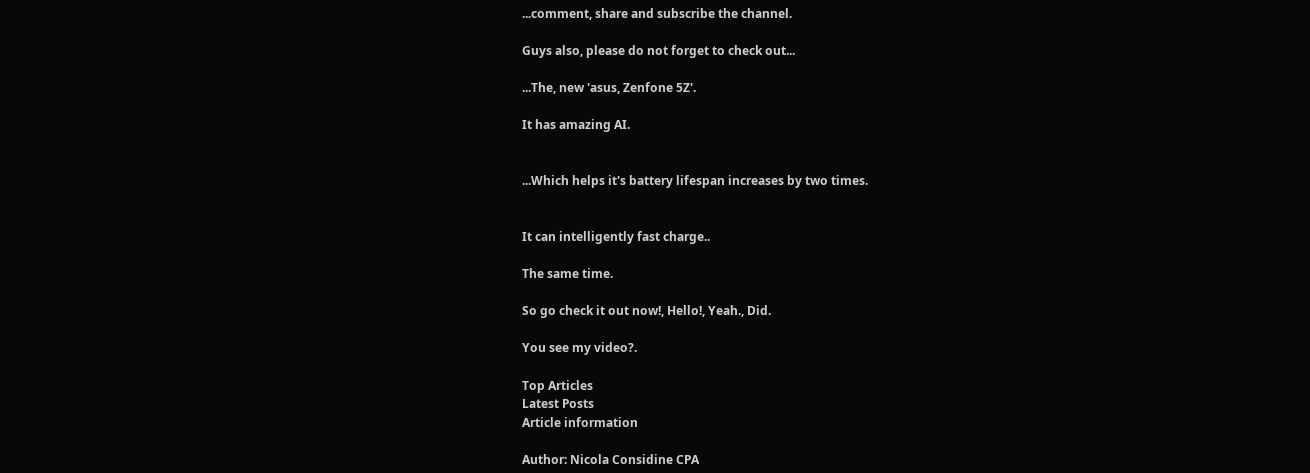...comment, share and subscribe the channel.

Guys also, please do not forget to check out...

...The, new 'asus, Zenfone 5Z'.

It has amazing AI.


...Which helps it's battery lifespan increases by two times.


It can intelligently fast charge..

The same time.

So go check it out now!, Hello!, Yeah., Did.

You see my video?.

Top Articles
Latest Posts
Article information

Author: Nicola Considine CPA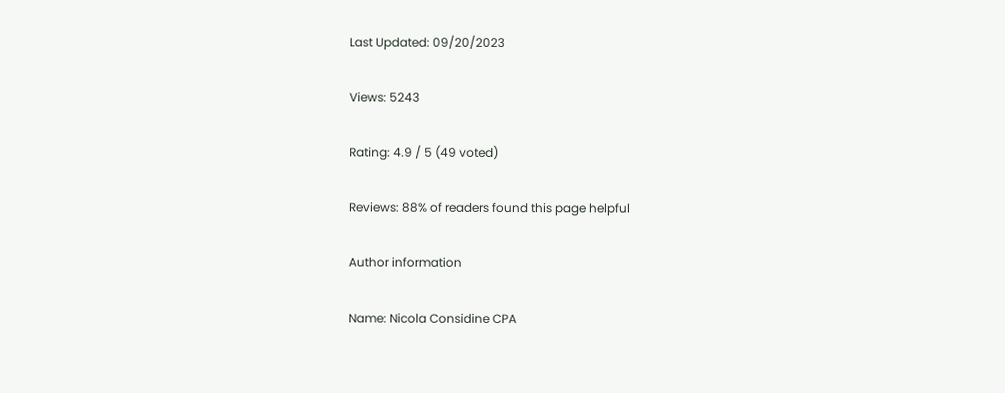Last Updated: 09/20/2023

Views: 5243

Rating: 4.9 / 5 (49 voted)

Reviews: 88% of readers found this page helpful

Author information

Name: Nicola Considine CPA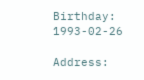Birthday: 1993-02-26

Address: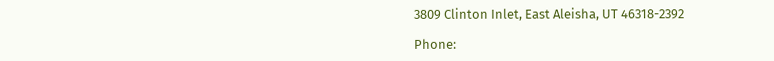3809 Clinton Inlet, East Aleisha, UT 46318-2392

Phone: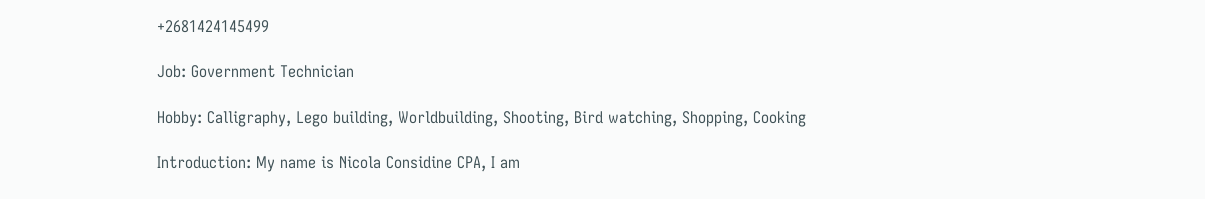+2681424145499

Job: Government Technician

Hobby: Calligraphy, Lego building, Worldbuilding, Shooting, Bird watching, Shopping, Cooking

Introduction: My name is Nicola Considine CPA, I am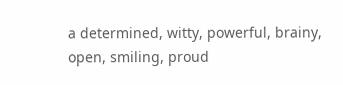a determined, witty, powerful, brainy, open, smiling, proud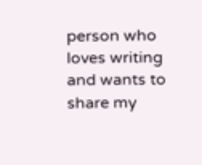person who loves writing and wants to share my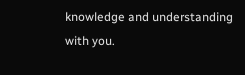knowledge and understanding with you.